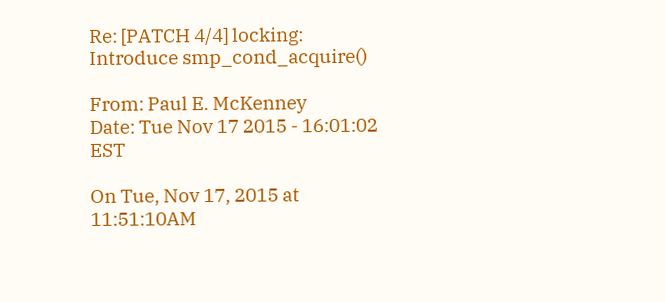Re: [PATCH 4/4] locking: Introduce smp_cond_acquire()

From: Paul E. McKenney
Date: Tue Nov 17 2015 - 16:01:02 EST

On Tue, Nov 17, 2015 at 11:51:10AM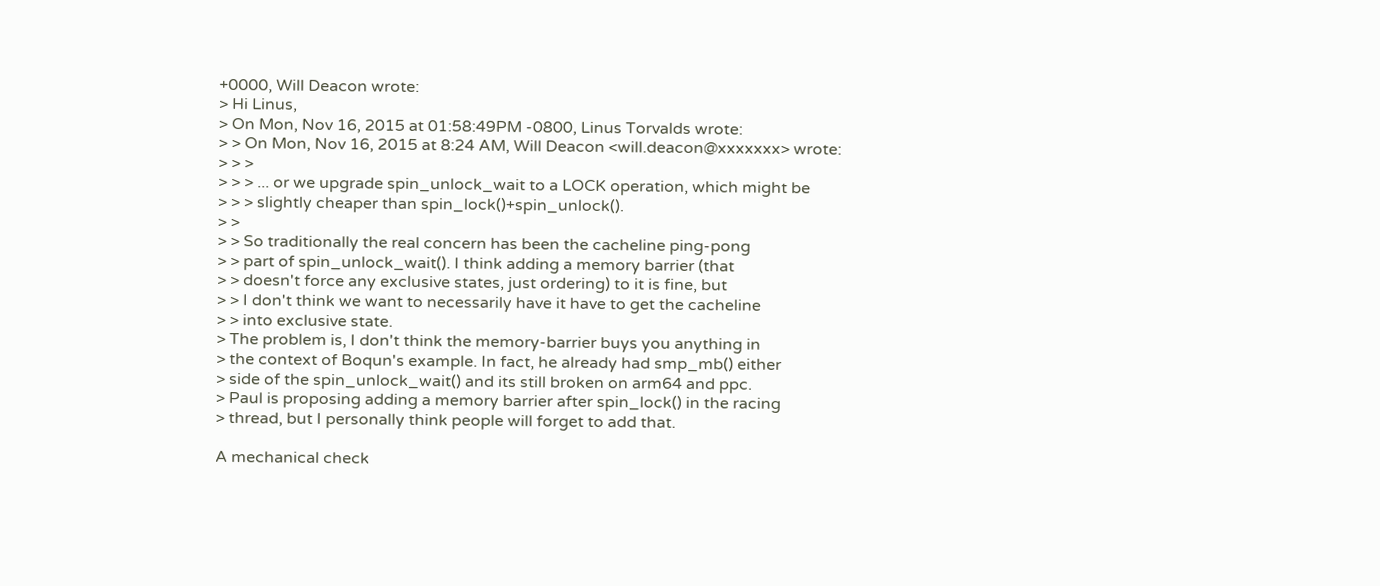+0000, Will Deacon wrote:
> Hi Linus,
> On Mon, Nov 16, 2015 at 01:58:49PM -0800, Linus Torvalds wrote:
> > On Mon, Nov 16, 2015 at 8:24 AM, Will Deacon <will.deacon@xxxxxxx> wrote:
> > >
> > > ... or we upgrade spin_unlock_wait to a LOCK operation, which might be
> > > slightly cheaper than spin_lock()+spin_unlock().
> >
> > So traditionally the real concern has been the cacheline ping-pong
> > part of spin_unlock_wait(). I think adding a memory barrier (that
> > doesn't force any exclusive states, just ordering) to it is fine, but
> > I don't think we want to necessarily have it have to get the cacheline
> > into exclusive state.
> The problem is, I don't think the memory-barrier buys you anything in
> the context of Boqun's example. In fact, he already had smp_mb() either
> side of the spin_unlock_wait() and its still broken on arm64 and ppc.
> Paul is proposing adding a memory barrier after spin_lock() in the racing
> thread, but I personally think people will forget to add that.

A mechanical check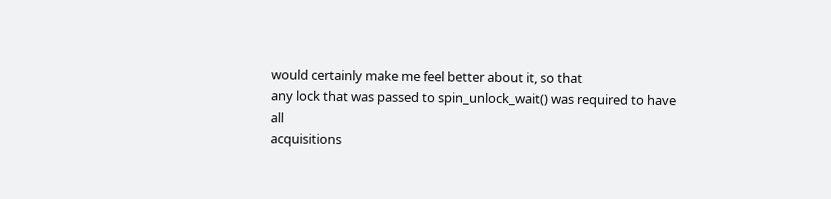would certainly make me feel better about it, so that
any lock that was passed to spin_unlock_wait() was required to have all
acquisitions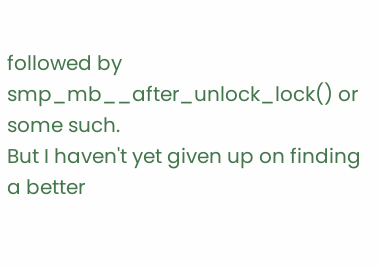followed by smp_mb__after_unlock_lock() or some such.
But I haven't yet given up on finding a better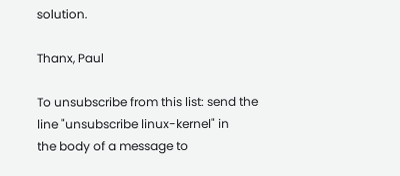solution.

Thanx, Paul

To unsubscribe from this list: send the line "unsubscribe linux-kernel" in
the body of a message to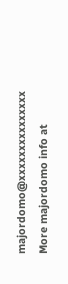majordomo@xxxxxxxxxxxxxxx
More majordomo info at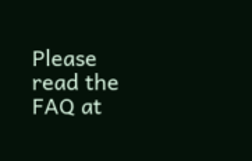Please read the FAQ at